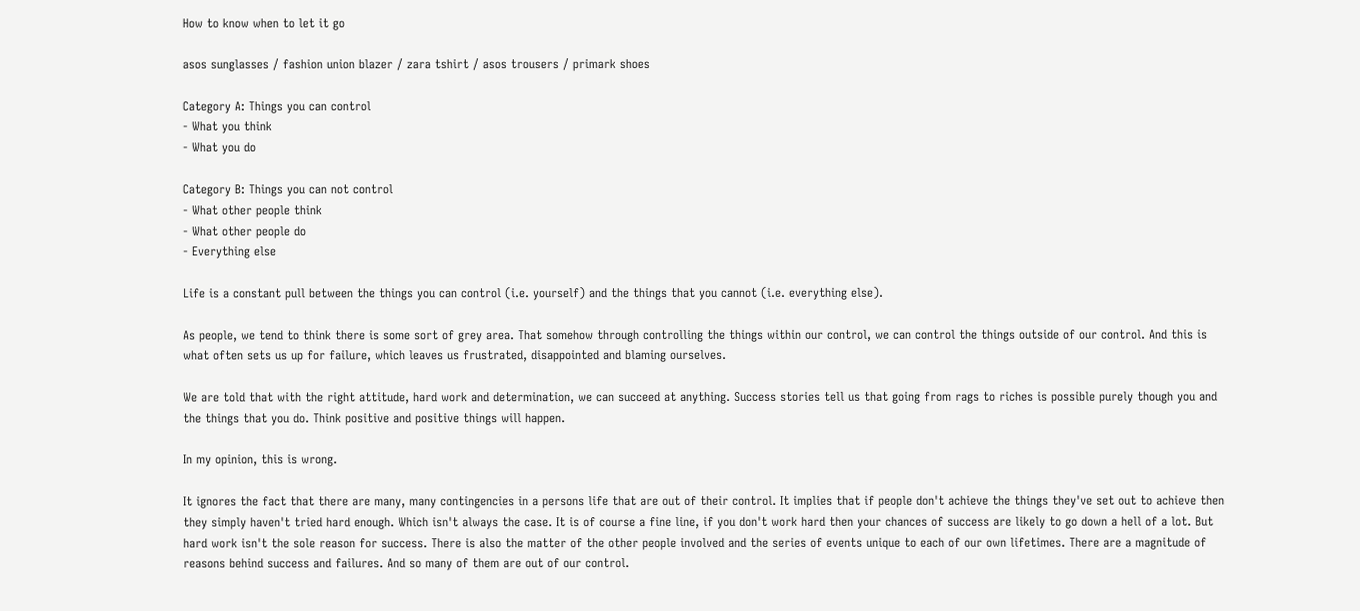How to know when to let it go

asos sunglasses / fashion union blazer / zara tshirt / asos trousers / primark shoes

Category A: Things you can control
- What you think
- What you do

Category B: Things you can not control
- What other people think
- What other people do
- Everything else

Life is a constant pull between the things you can control (i.e. yourself) and the things that you cannot (i.e. everything else).

As people, we tend to think there is some sort of grey area. That somehow through controlling the things within our control, we can control the things outside of our control. And this is what often sets us up for failure, which leaves us frustrated, disappointed and blaming ourselves.

We are told that with the right attitude, hard work and determination, we can succeed at anything. Success stories tell us that going from rags to riches is possible purely though you and the things that you do. Think positive and positive things will happen.

In my opinion, this is wrong.

It ignores the fact that there are many, many contingencies in a persons life that are out of their control. It implies that if people don't achieve the things they've set out to achieve then they simply haven't tried hard enough. Which isn't always the case. It is of course a fine line, if you don't work hard then your chances of success are likely to go down a hell of a lot. But hard work isn't the sole reason for success. There is also the matter of the other people involved and the series of events unique to each of our own lifetimes. There are a magnitude of reasons behind success and failures. And so many of them are out of our control.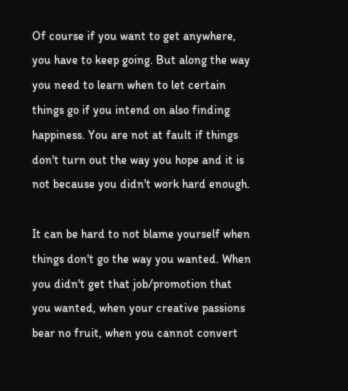Of course if you want to get anywhere, you have to keep going. But along the way you need to learn when to let certain things go if you intend on also finding happiness. You are not at fault if things don't turn out the way you hope and it is not because you didn't work hard enough.

It can be hard to not blame yourself when things don't go the way you wanted. When you didn't get that job/promotion that you wanted, when your creative passions bear no fruit, when you cannot convert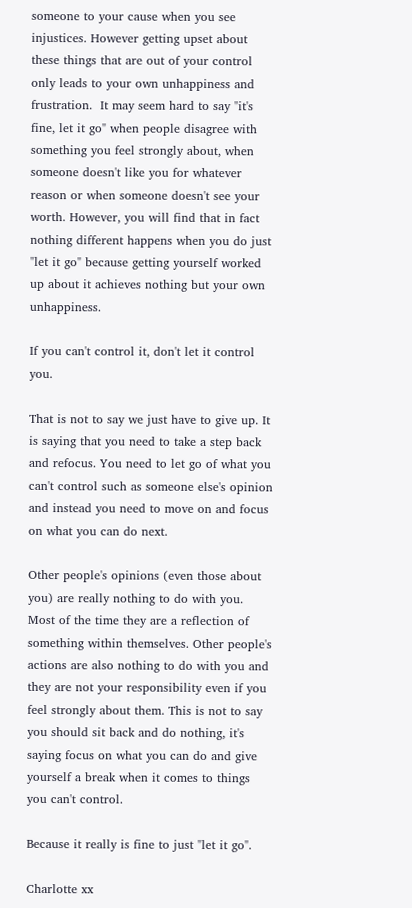someone to your cause when you see injustices. However getting upset about these things that are out of your control only leads to your own unhappiness and frustration.  It may seem hard to say "it's fine, let it go" when people disagree with something you feel strongly about, when someone doesn't like you for whatever reason or when someone doesn't see your worth. However, you will find that in fact nothing different happens when you do just "let it go" because getting yourself worked up about it achieves nothing but your own unhappiness.

If you can't control it, don't let it control you.

That is not to say we just have to give up. It is saying that you need to take a step back and refocus. You need to let go of what you can't control such as someone else's opinion and instead you need to move on and focus on what you can do next.

Other people's opinions (even those about you) are really nothing to do with you. Most of the time they are a reflection of something within themselves. Other people's actions are also nothing to do with you and they are not your responsibility even if you feel strongly about them. This is not to say you should sit back and do nothing, it's saying focus on what you can do and give yourself a break when it comes to things you can't control.

Because it really is fine to just "let it go".

Charlotte xx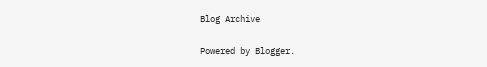Blog Archive

Powered by Blogger.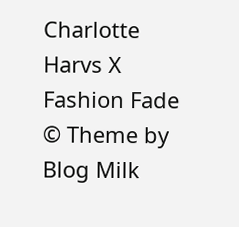Charlotte Harvs X Fashion Fade © Theme by Blog Milk